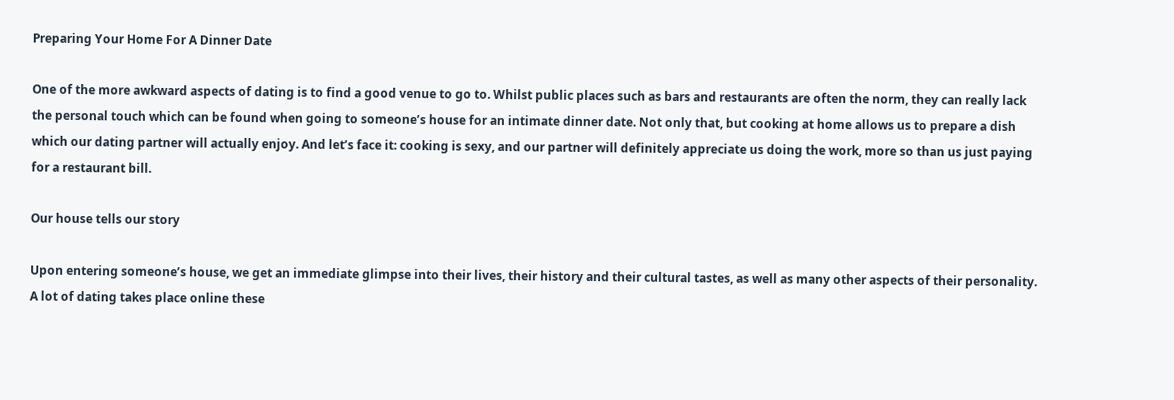Preparing Your Home For A Dinner Date

One of the more awkward aspects of dating is to find a good venue to go to. Whilst public places such as bars and restaurants are often the norm, they can really lack the personal touch which can be found when going to someone’s house for an intimate dinner date. Not only that, but cooking at home allows us to prepare a dish which our dating partner will actually enjoy. And let’s face it: cooking is sexy, and our partner will definitely appreciate us doing the work, more so than us just paying for a restaurant bill.

Our house tells our story

Upon entering someone’s house, we get an immediate glimpse into their lives, their history and their cultural tastes, as well as many other aspects of their personality. A lot of dating takes place online these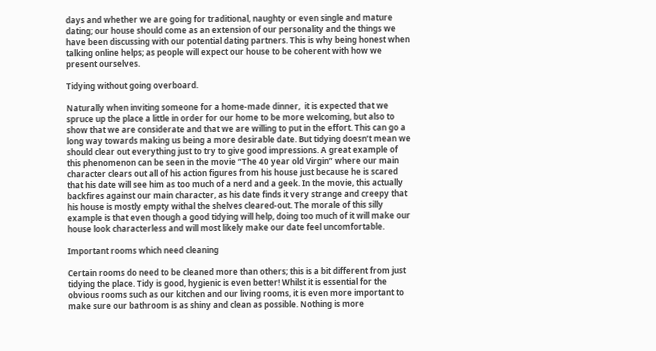days and whether we are going for traditional, naughty or even single and mature dating; our house should come as an extension of our personality and the things we have been discussing with our potential dating partners. This is why being honest when talking online helps; as people will expect our house to be coherent with how we present ourselves.

Tidying without going overboard.

Naturally when inviting someone for a home-made dinner,  it is expected that we spruce up the place a little in order for our home to be more welcoming, but also to show that we are considerate and that we are willing to put in the effort. This can go a long way towards making us being a more desirable date. But tidying doesn’t mean we should clear out everything just to try to give good impressions. A great example of this phenomenon can be seen in the movie “The 40 year old Virgin” where our main character clears out all of his action figures from his house just because he is scared that his date will see him as too much of a nerd and a geek. In the movie, this actually backfires against our main character, as his date finds it very strange and creepy that his house is mostly empty withal the shelves cleared-out. The morale of this silly example is that even though a good tidying will help, doing too much of it will make our house look characterless and will most likely make our date feel uncomfortable.

Important rooms which need cleaning

Certain rooms do need to be cleaned more than others; this is a bit different from just tidying the place. Tidy is good, hygienic is even better! Whilst it is essential for the obvious rooms such as our kitchen and our living rooms, it is even more important to make sure our bathroom is as shiny and clean as possible. Nothing is more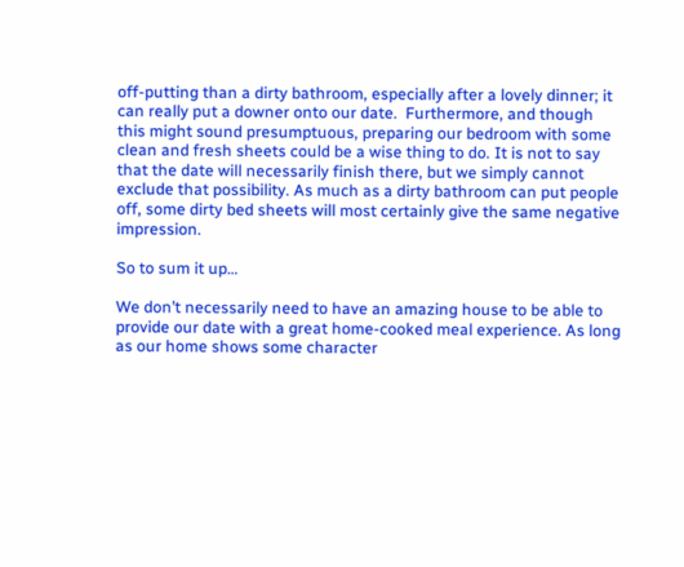off-putting than a dirty bathroom, especially after a lovely dinner; it can really put a downer onto our date.  Furthermore, and though this might sound presumptuous, preparing our bedroom with some clean and fresh sheets could be a wise thing to do. It is not to say that the date will necessarily finish there, but we simply cannot exclude that possibility. As much as a dirty bathroom can put people off, some dirty bed sheets will most certainly give the same negative impression.

So to sum it up…

We don’t necessarily need to have an amazing house to be able to provide our date with a great home-cooked meal experience. As long as our home shows some character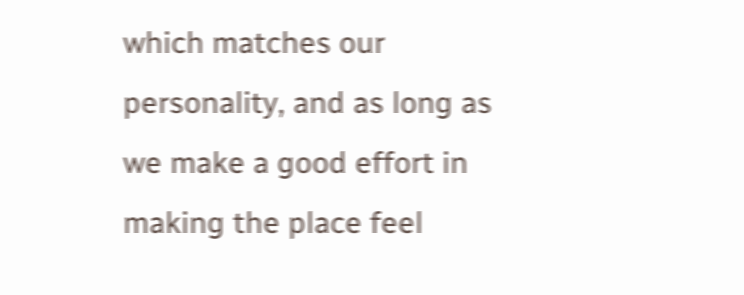which matches our personality, and as long as we make a good effort in making the place feel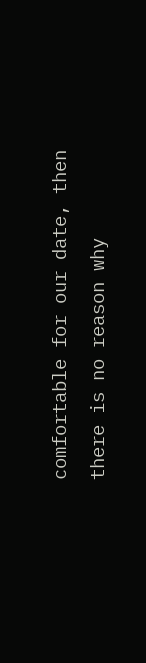comfortable for our date, then there is no reason why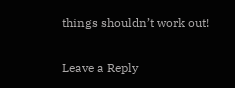things shouldn’t work out!

Leave a Reply